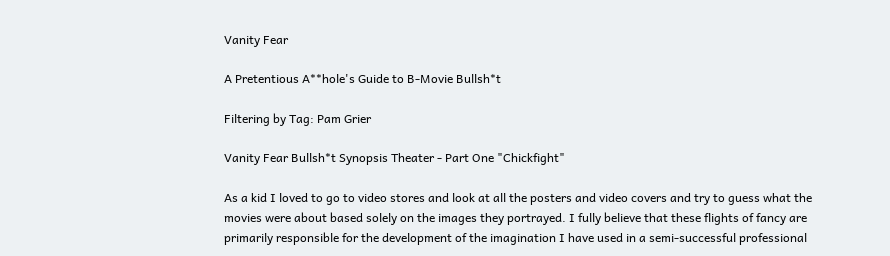Vanity Fear

A Pretentious A**hole's Guide to B-Movie Bullsh*t

Filtering by Tag: Pam Grier

Vanity Fear Bullsh*t Synopsis Theater - Part One "Chickfight"

As a kid I loved to go to video stores and look at all the posters and video covers and try to guess what the movies were about based solely on the images they portrayed. I fully believe that these flights of fancy are primarily responsible for the development of the imagination I have used in a semi-successful professional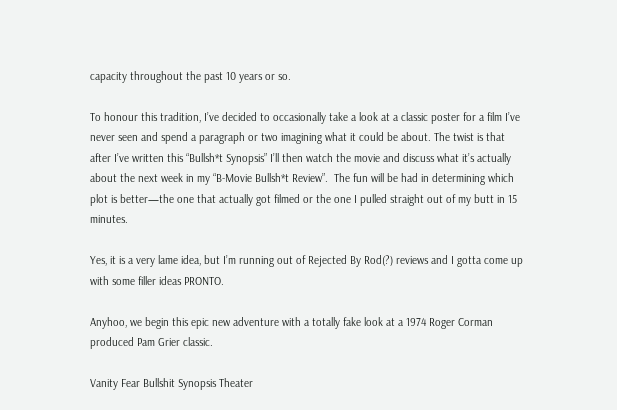capacity throughout the past 10 years or so.

To honour this tradition, I’ve decided to occasionally take a look at a classic poster for a film I’ve never seen and spend a paragraph or two imagining what it could be about. The twist is that after I’ve written this “Bullsh*t Synopsis” I’ll then watch the movie and discuss what it’s actually about the next week in my “B-Movie Bullsh*t Review”.  The fun will be had in determining which plot is better—the one that actually got filmed or the one I pulled straight out of my butt in 15 minutes.

Yes, it is a very lame idea, but I’m running out of Rejected By Rod(?) reviews and I gotta come up with some filler ideas PRONTO.

Anyhoo, we begin this epic new adventure with a totally fake look at a 1974 Roger Corman produced Pam Grier classic.

Vanity Fear Bullshit Synopsis Theater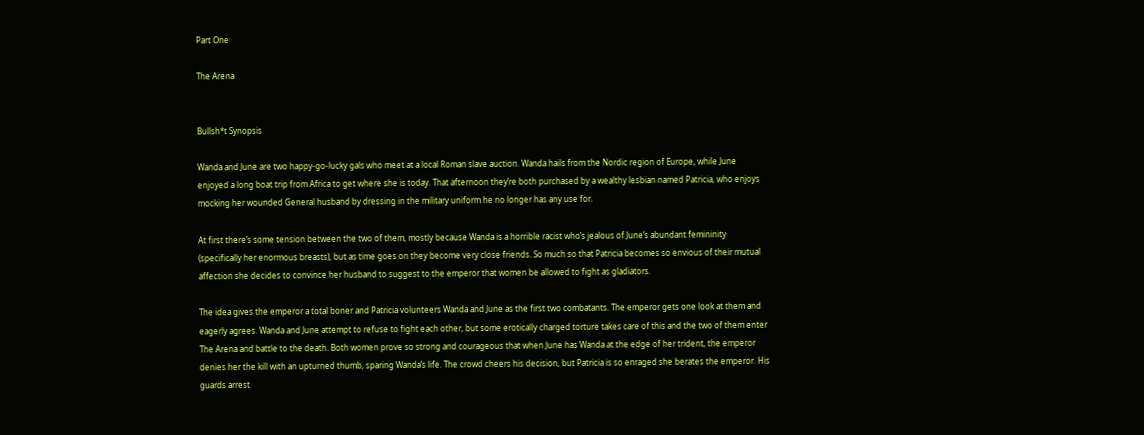Part One

The Arena


Bullsh*t Synopsis

Wanda and June are two happy-go-lucky gals who meet at a local Roman slave auction. Wanda hails from the Nordic region of Europe, while June enjoyed a long boat trip from Africa to get where she is today. That afternoon they’re both purchased by a wealthy lesbian named Patricia, who enjoys mocking her wounded General husband by dressing in the military uniform he no longer has any use for.

At first there’s some tension between the two of them, mostly because Wanda is a horrible racist who’s jealous of June’s abundant femininity (specifically her enormous breasts), but as time goes on they become very close friends. So much so that Patricia becomes so envious of their mutual affection she decides to convince her husband to suggest to the emperor that women be allowed to fight as gladiators.

The idea gives the emperor a total boner and Patricia volunteers Wanda and June as the first two combatants. The emperor gets one look at them and eagerly agrees. Wanda and June attempt to refuse to fight each other, but some erotically charged torture takes care of this and the two of them enter The Arena and battle to the death. Both women prove so strong and courageous that when June has Wanda at the edge of her trident, the emperor denies her the kill with an upturned thumb, sparing Wanda’s life. The crowd cheers his decision, but Patricia is so enraged she berates the emperor. His guards arrest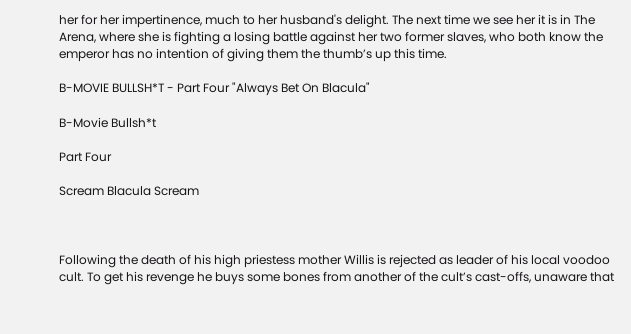her for her impertinence, much to her husband's delight. The next time we see her it is in The Arena, where she is fighting a losing battle against her two former slaves, who both know the emperor has no intention of giving them the thumb’s up this time.

B-MOVIE BULLSH*T - Part Four "Always Bet On Blacula"

B-Movie Bullsh*t

Part Four

Scream Blacula Scream



Following the death of his high priestess mother Willis is rejected as leader of his local voodoo cult. To get his revenge he buys some bones from another of the cult’s cast-offs, unaware that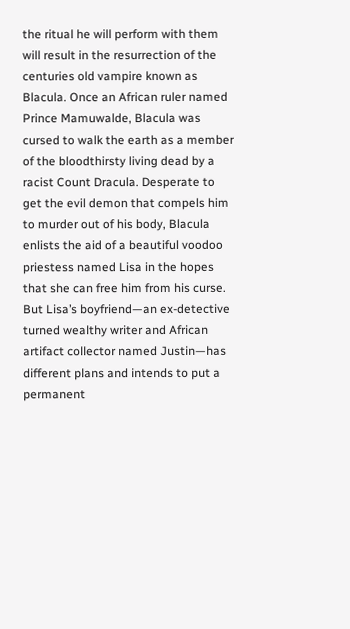the ritual he will perform with them will result in the resurrection of the centuries old vampire known as Blacula. Once an African ruler named Prince Mamuwalde, Blacula was cursed to walk the earth as a member of the bloodthirsty living dead by a racist Count Dracula. Desperate to get the evil demon that compels him to murder out of his body, Blacula enlists the aid of a beautiful voodoo priestess named Lisa in the hopes that she can free him from his curse. But Lisa’s boyfriend—an ex-detective turned wealthy writer and African artifact collector named Justin—has different plans and intends to put a permanent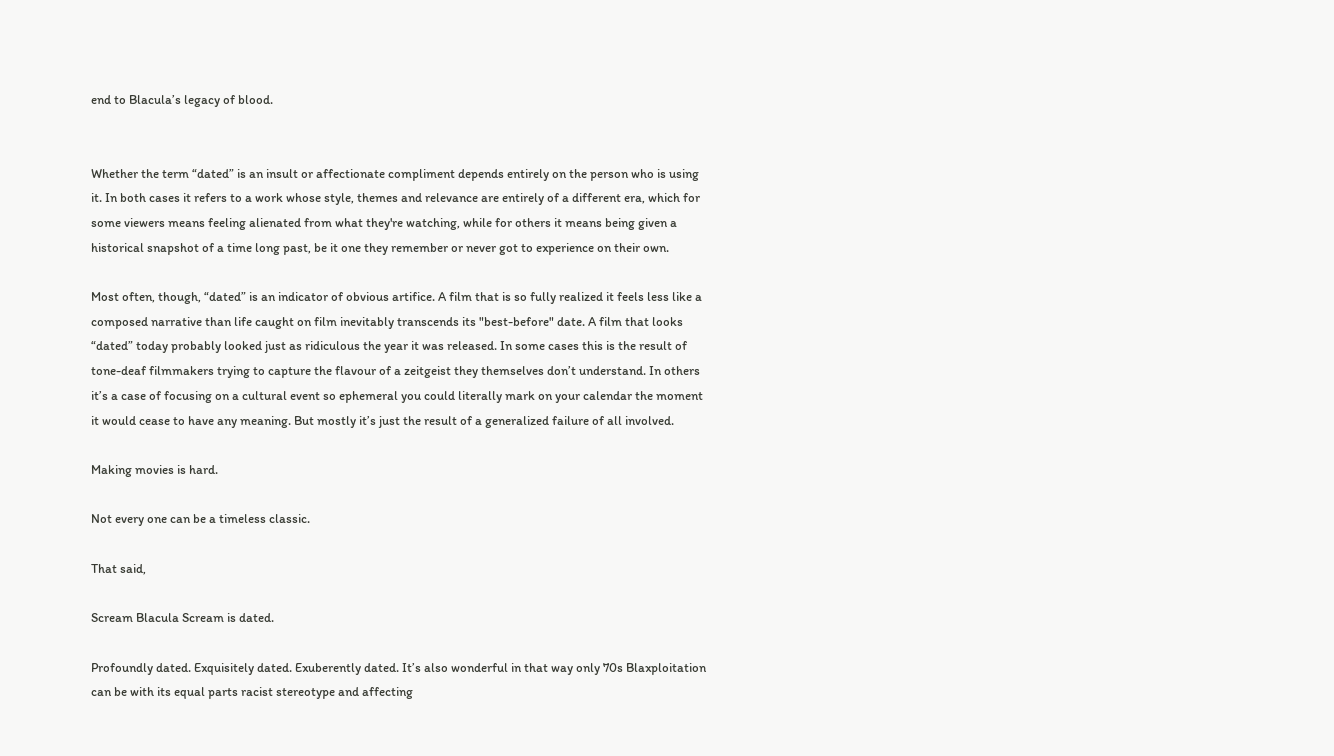end to Blacula’s legacy of blood.


Whether the term “dated” is an insult or affectionate compliment depends entirely on the person who is using it. In both cases it refers to a work whose style, themes and relevance are entirely of a different era, which for some viewers means feeling alienated from what they're watching, while for others it means being given a historical snapshot of a time long past, be it one they remember or never got to experience on their own.

Most often, though, “dated” is an indicator of obvious artifice. A film that is so fully realized it feels less like a composed narrative than life caught on film inevitably transcends its "best-before" date. A film that looks “dated” today probably looked just as ridiculous the year it was released. In some cases this is the result of tone-deaf filmmakers trying to capture the flavour of a zeitgeist they themselves don’t understand. In others it’s a case of focusing on a cultural event so ephemeral you could literally mark on your calendar the moment it would cease to have any meaning. But mostly it’s just the result of a generalized failure of all involved.

Making movies is hard.

Not every one can be a timeless classic.

That said,

Scream Blacula Scream is dated.

Profoundly dated. Exquisitely dated. Exuberently dated. It’s also wonderful in that way only 70s Blaxploitation can be with its equal parts racist stereotype and affecting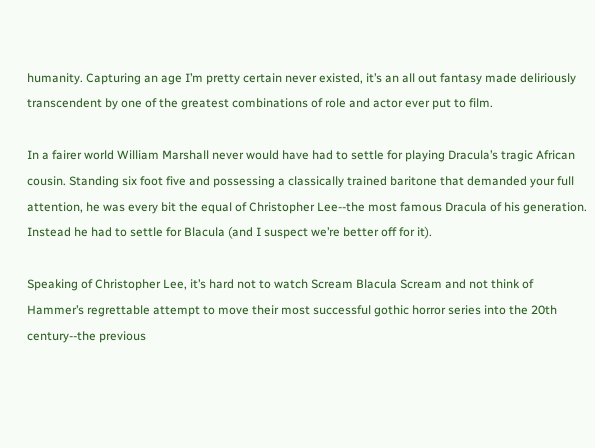humanity. Capturing an age I’m pretty certain never existed, it’s an all out fantasy made deliriously transcendent by one of the greatest combinations of role and actor ever put to film.

In a fairer world William Marshall never would have had to settle for playing Dracula’s tragic African cousin. Standing six foot five and possessing a classically trained baritone that demanded your full attention, he was every bit the equal of Christopher Lee--the most famous Dracula of his generation. Instead he had to settle for Blacula (and I suspect we’re better off for it).

Speaking of Christopher Lee, it’s hard not to watch Scream Blacula Scream and not think of Hammer’s regrettable attempt to move their most successful gothic horror series into the 20th century--the previous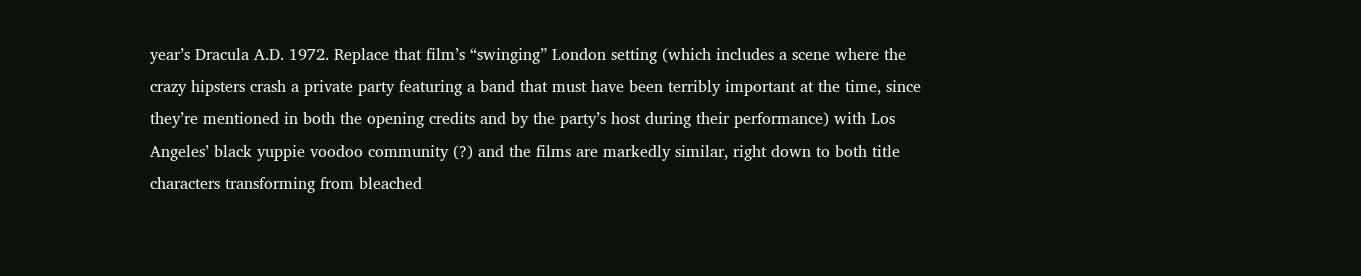year’s Dracula A.D. 1972. Replace that film’s “swinging” London setting (which includes a scene where the crazy hipsters crash a private party featuring a band that must have been terribly important at the time, since they’re mentioned in both the opening credits and by the party’s host during their performance) with Los Angeles’ black yuppie voodoo community (?) and the films are markedly similar, right down to both title characters transforming from bleached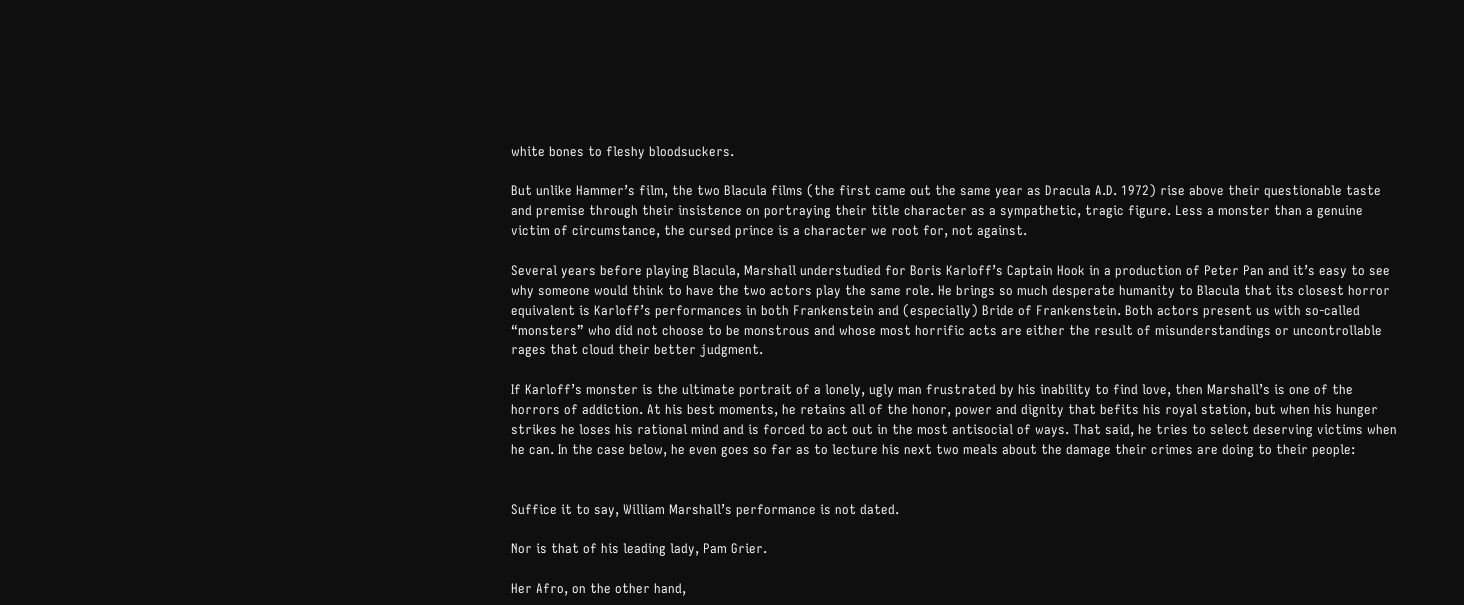white bones to fleshy bloodsuckers.

But unlike Hammer’s film, the two Blacula films (the first came out the same year as Dracula A.D. 1972) rise above their questionable taste and premise through their insistence on portraying their title character as a sympathetic, tragic figure. Less a monster than a genuine victim of circumstance, the cursed prince is a character we root for, not against.

Several years before playing Blacula, Marshall understudied for Boris Karloff’s Captain Hook in a production of Peter Pan and it’s easy to see why someone would think to have the two actors play the same role. He brings so much desperate humanity to Blacula that its closest horror equivalent is Karloff’s performances in both Frankenstein and (especially) Bride of Frankenstein. Both actors present us with so-called “monsters” who did not choose to be monstrous and whose most horrific acts are either the result of misunderstandings or uncontrollable rages that cloud their better judgment.

If Karloff’s monster is the ultimate portrait of a lonely, ugly man frustrated by his inability to find love, then Marshall’s is one of the horrors of addiction. At his best moments, he retains all of the honor, power and dignity that befits his royal station, but when his hunger strikes he loses his rational mind and is forced to act out in the most antisocial of ways. That said, he tries to select deserving victims when he can. In the case below, he even goes so far as to lecture his next two meals about the damage their crimes are doing to their people:


Suffice it to say, William Marshall’s performance is not dated.

Nor is that of his leading lady, Pam Grier.

Her Afro, on the other hand,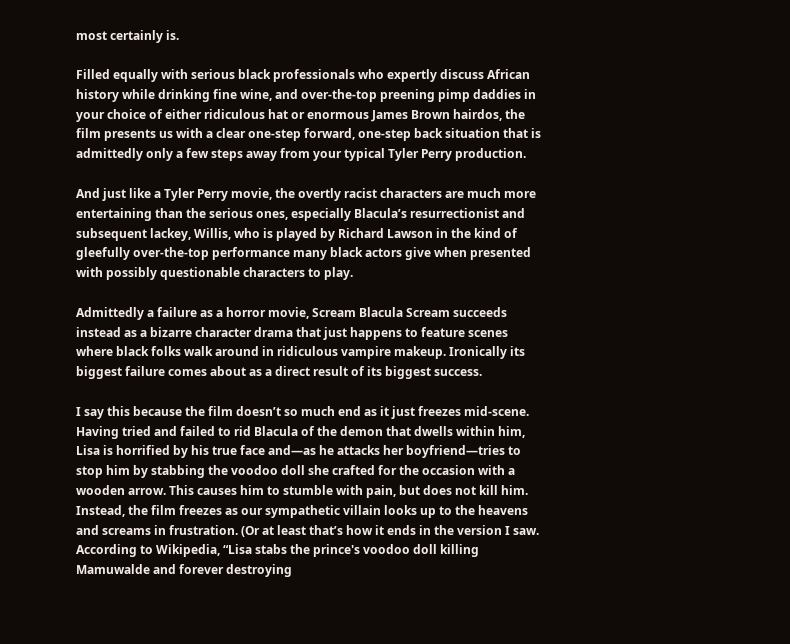most certainly is.

Filled equally with serious black professionals who expertly discuss African history while drinking fine wine, and over-the-top preening pimp daddies in your choice of either ridiculous hat or enormous James Brown hairdos, the film presents us with a clear one-step forward, one-step back situation that is admittedly only a few steps away from your typical Tyler Perry production.

And just like a Tyler Perry movie, the overtly racist characters are much more entertaining than the serious ones, especially Blacula’s resurrectionist and subsequent lackey, Willis, who is played by Richard Lawson in the kind of gleefully over-the-top performance many black actors give when presented with possibly questionable characters to play.

Admittedly a failure as a horror movie, Scream Blacula Scream succeeds instead as a bizarre character drama that just happens to feature scenes where black folks walk around in ridiculous vampire makeup. Ironically its biggest failure comes about as a direct result of its biggest success.

I say this because the film doesn’t so much end as it just freezes mid-scene. Having tried and failed to rid Blacula of the demon that dwells within him, Lisa is horrified by his true face and—as he attacks her boyfriend—tries to stop him by stabbing the voodoo doll she crafted for the occasion with a wooden arrow. This causes him to stumble with pain, but does not kill him. Instead, the film freezes as our sympathetic villain looks up to the heavens and screams in frustration. (Or at least that’s how it ends in the version I saw. According to Wikipedia, “Lisa stabs the prince's voodoo doll killing Mamuwalde and forever destroying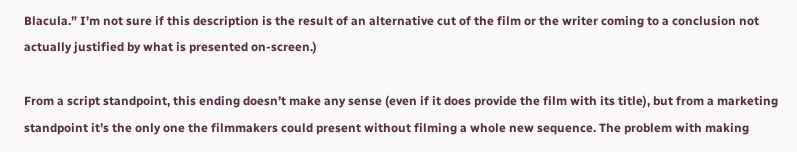Blacula.” I’m not sure if this description is the result of an alternative cut of the film or the writer coming to a conclusion not actually justified by what is presented on-screen.)

From a script standpoint, this ending doesn’t make any sense (even if it does provide the film with its title), but from a marketing standpoint it’s the only one the filmmakers could present without filming a whole new sequence. The problem with making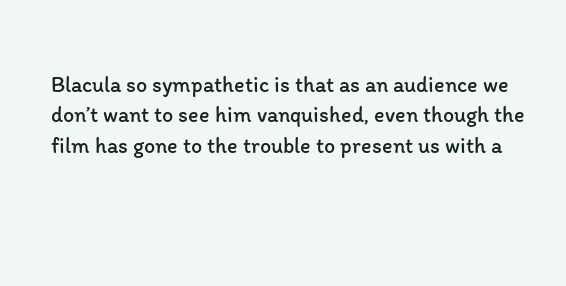Blacula so sympathetic is that as an audience we don’t want to see him vanquished, even though the film has gone to the trouble to present us with a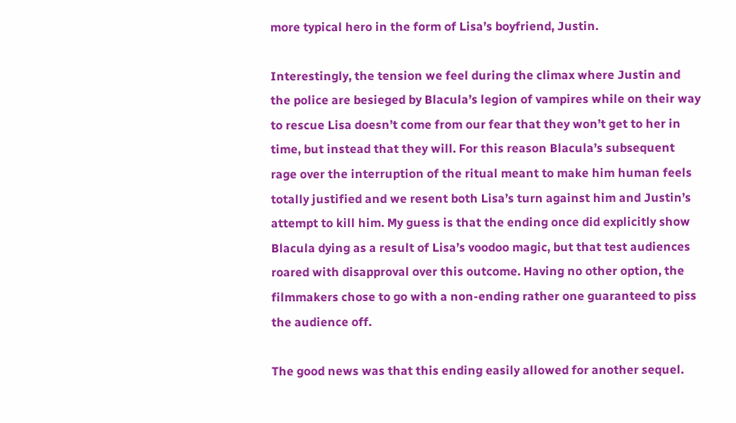more typical hero in the form of Lisa’s boyfriend, Justin.

Interestingly, the tension we feel during the climax where Justin and the police are besieged by Blacula’s legion of vampires while on their way to rescue Lisa doesn’t come from our fear that they won’t get to her in time, but instead that they will. For this reason Blacula’s subsequent rage over the interruption of the ritual meant to make him human feels totally justified and we resent both Lisa’s turn against him and Justin’s attempt to kill him. My guess is that the ending once did explicitly show Blacula dying as a result of Lisa’s voodoo magic, but that test audiences roared with disapproval over this outcome. Having no other option, the filmmakers chose to go with a non-ending rather one guaranteed to piss the audience off.

The good news was that this ending easily allowed for another sequel.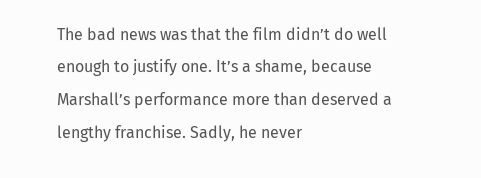The bad news was that the film didn’t do well enough to justify one. It’s a shame, because Marshall’s performance more than deserved a lengthy franchise. Sadly, he never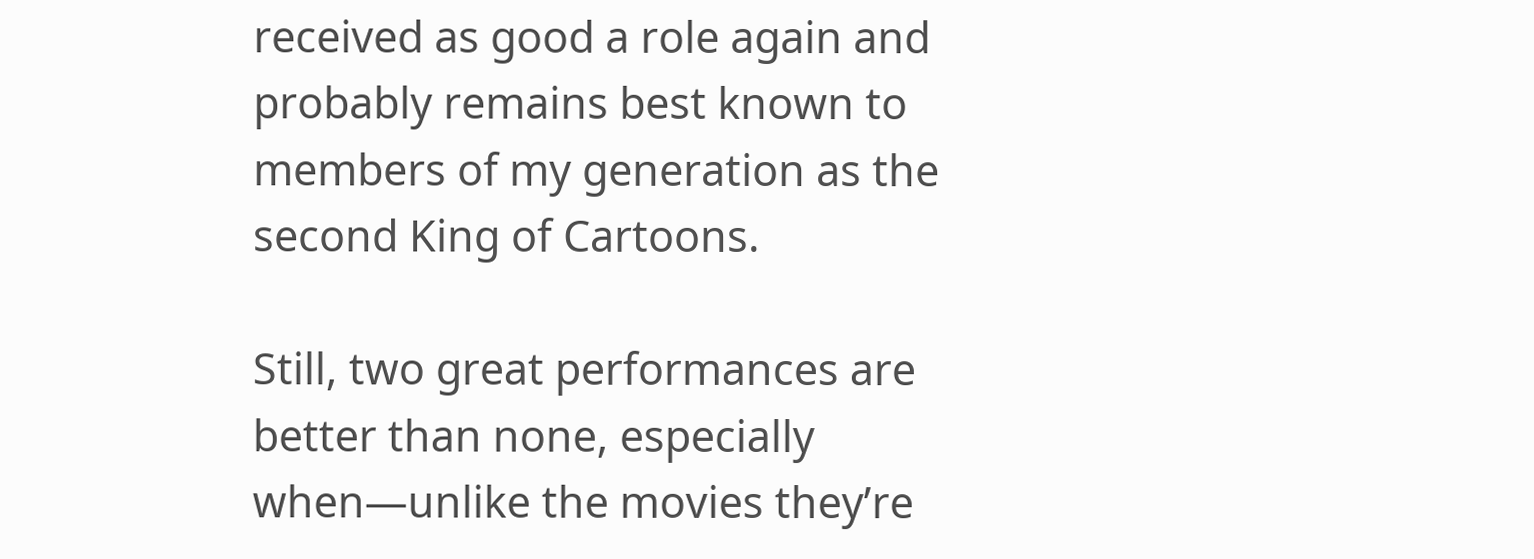received as good a role again and probably remains best known to members of my generation as the second King of Cartoons.

Still, two great performances are better than none, especially when—unlike the movies they’re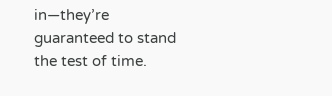in—they’re guaranteed to stand the test of time.